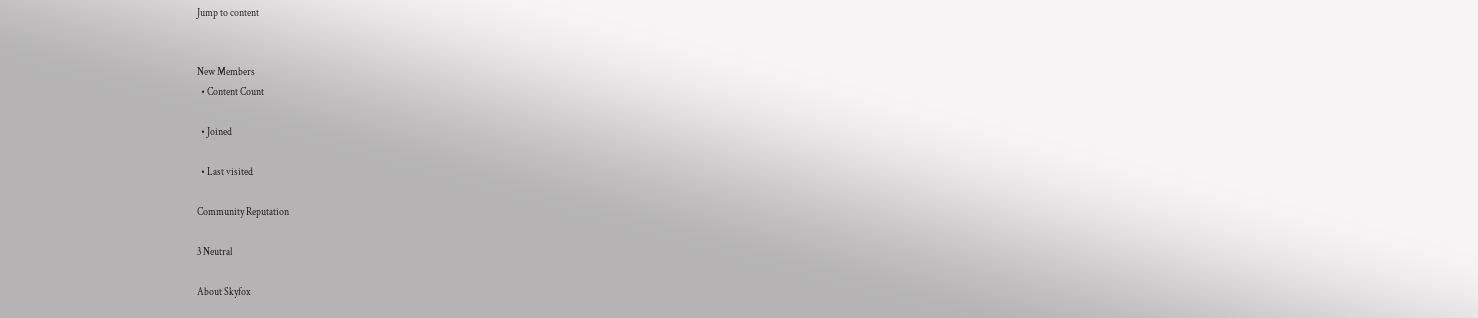Jump to content


New Members
  • Content Count

  • Joined

  • Last visited

Community Reputation

3 Neutral

About Skyfox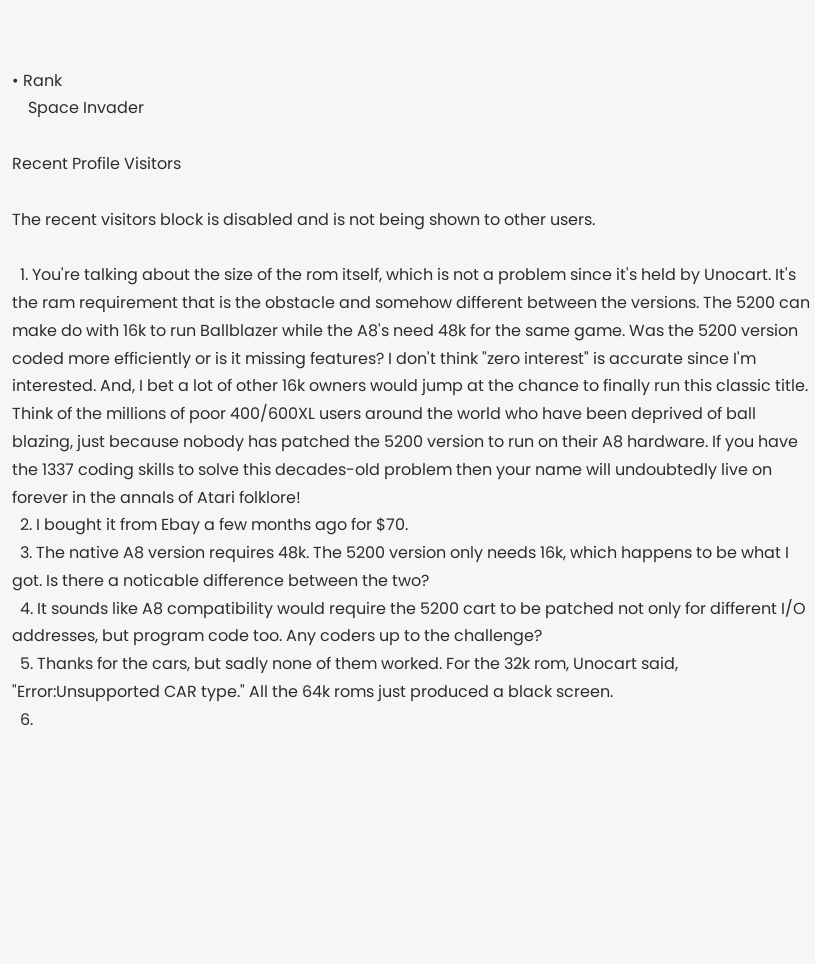• Rank
    Space Invader

Recent Profile Visitors

The recent visitors block is disabled and is not being shown to other users.

  1. You're talking about the size of the rom itself, which is not a problem since it's held by Unocart. It's the ram requirement that is the obstacle and somehow different between the versions. The 5200 can make do with 16k to run Ballblazer while the A8's need 48k for the same game. Was the 5200 version coded more efficiently or is it missing features? I don't think "zero interest" is accurate since I'm interested. And, I bet a lot of other 16k owners would jump at the chance to finally run this classic title. Think of the millions of poor 400/600XL users around the world who have been deprived of ball blazing, just because nobody has patched the 5200 version to run on their A8 hardware. If you have the 1337 coding skills to solve this decades-old problem then your name will undoubtedly live on forever in the annals of Atari folklore!
  2. I bought it from Ebay a few months ago for $70.
  3. The native A8 version requires 48k. The 5200 version only needs 16k, which happens to be what I got. Is there a noticable difference between the two?
  4. It sounds like A8 compatibility would require the 5200 cart to be patched not only for different I/O addresses, but program code too. Any coders up to the challenge?
  5. Thanks for the cars, but sadly none of them worked. For the 32k rom, Unocart said, "Error:Unsupported CAR type." All the 64k roms just produced a black screen.
  6.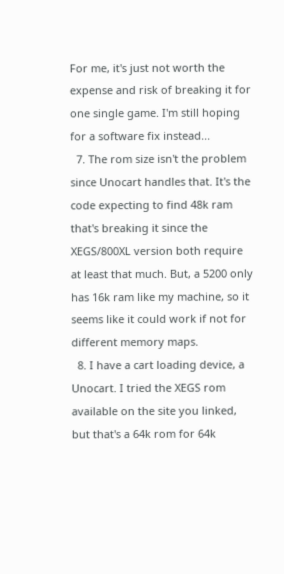For me, it's just not worth the expense and risk of breaking it for one single game. I'm still hoping for a software fix instead...
  7. The rom size isn't the problem since Unocart handles that. It's the code expecting to find 48k ram that's breaking it since the XEGS/800XL version both require at least that much. But, a 5200 only has 16k ram like my machine, so it seems like it could work if not for different memory maps.
  8. I have a cart loading device, a Unocart. I tried the XEGS rom available on the site you linked, but that's a 64k rom for 64k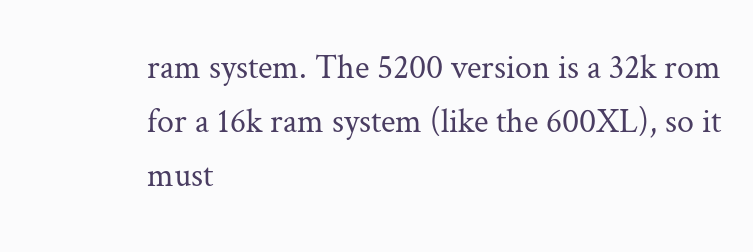ram system. The 5200 version is a 32k rom for a 16k ram system (like the 600XL), so it must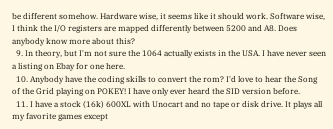be different somehow. Hardware wise, it seems like it should work. Software wise, I think the I/O registers are mapped differently between 5200 and A8. Does anybody know more about this?
  9. In theory, but I'm not sure the 1064 actually exists in the USA. I have never seen a listing on Ebay for one here.
  10. Anybody have the coding skills to convert the rom? I'd love to hear the Song of the Grid playing on POKEY! I have only ever heard the SID version before.
  11. I have a stock (16k) 600XL with Unocart and no tape or disk drive. It plays all my favorite games except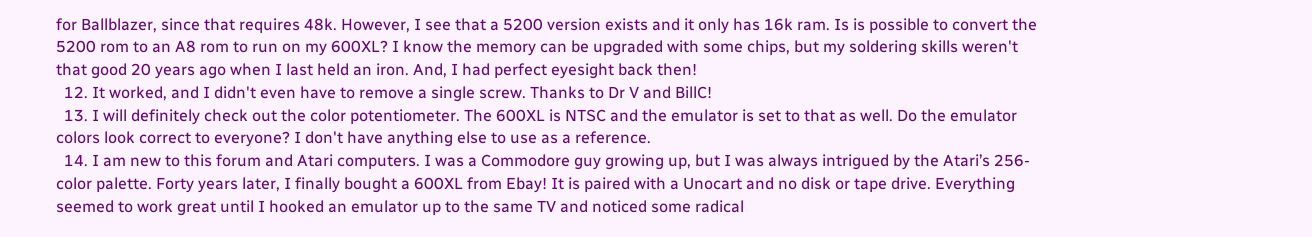for Ballblazer, since that requires 48k. However, I see that a 5200 version exists and it only has 16k ram. Is is possible to convert the 5200 rom to an A8 rom to run on my 600XL? I know the memory can be upgraded with some chips, but my soldering skills weren't that good 20 years ago when I last held an iron. And, I had perfect eyesight back then!
  12. It worked, and I didn't even have to remove a single screw. Thanks to Dr V and BillC!
  13. I will definitely check out the color potentiometer. The 600XL is NTSC and the emulator is set to that as well. Do the emulator colors look correct to everyone? I don't have anything else to use as a reference.
  14. I am new to this forum and Atari computers. I was a Commodore guy growing up, but I was always intrigued by the Atari’s 256-color palette. Forty years later, I finally bought a 600XL from Ebay! It is paired with a Unocart and no disk or tape drive. Everything seemed to work great until I hooked an emulator up to the same TV and noticed some radical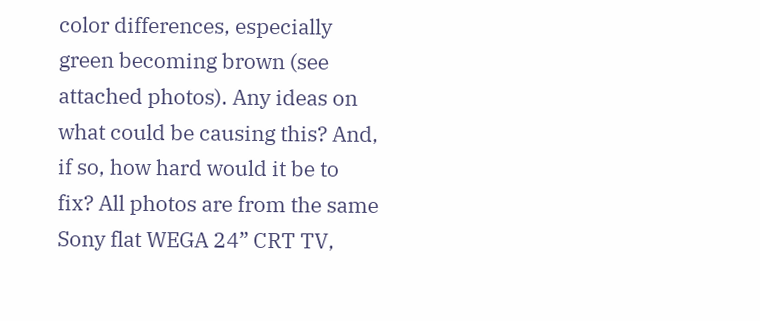color differences, especially green becoming brown (see attached photos). Any ideas on what could be causing this? And, if so, how hard would it be to fix? All photos are from the same Sony flat WEGA 24” CRT TV,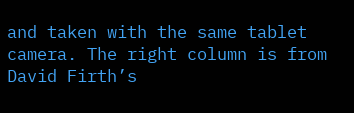and taken with the same tablet camera. The right column is from David Firth’s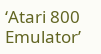‘Atari 800 Emulator’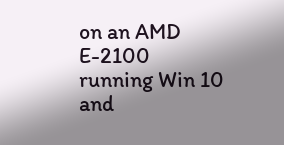on an AMD E-2100 running Win 10 and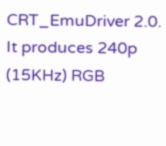CRT_EmuDriver 2.0. It produces 240p (15KHz) RGB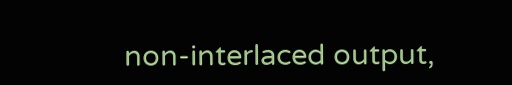non-interlaced output,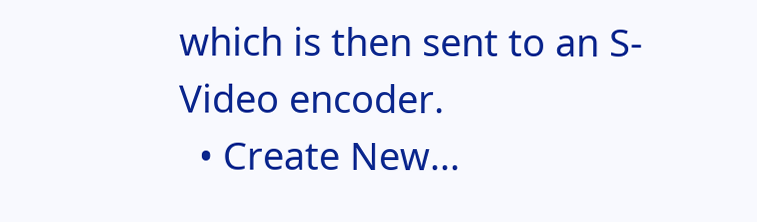which is then sent to an S-Video encoder.
  • Create New...